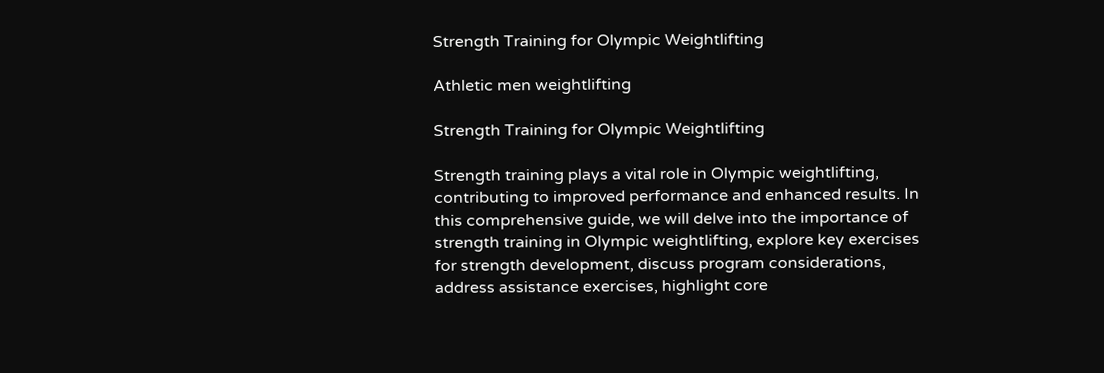Strength Training for Olympic Weightlifting

Athletic men weightlifting

Strength Training for Olympic Weightlifting

Strength training plays a vital role in Olympic weightlifting, contributing to improved performance and enhanced results. In this comprehensive guide, we will delve into the importance of strength training in Olympic weightlifting, explore key exercises for strength development, discuss program considerations, address assistance exercises, highlight core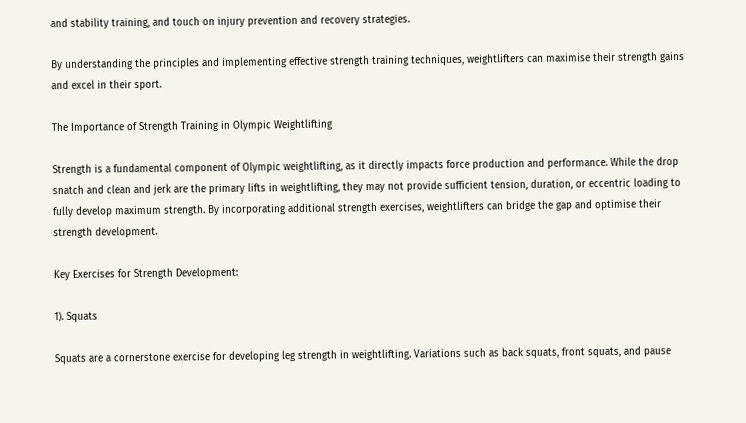and stability training, and touch on injury prevention and recovery strategies.

By understanding the principles and implementing effective strength training techniques, weightlifters can maximise their strength gains and excel in their sport.

The Importance of Strength Training in Olympic Weightlifting

Strength is a fundamental component of Olympic weightlifting, as it directly impacts force production and performance. While the drop snatch and clean and jerk are the primary lifts in weightlifting, they may not provide sufficient tension, duration, or eccentric loading to fully develop maximum strength. By incorporating additional strength exercises, weightlifters can bridge the gap and optimise their strength development.

Key Exercises for Strength Development:

1). Squats

Squats are a cornerstone exercise for developing leg strength in weightlifting. Variations such as back squats, front squats, and pause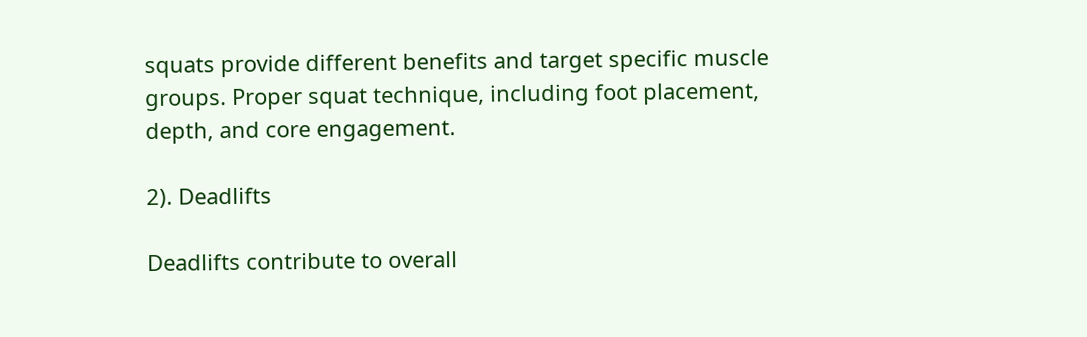squats provide different benefits and target specific muscle groups. Proper squat technique, including foot placement, depth, and core engagement.

2). Deadlifts

Deadlifts contribute to overall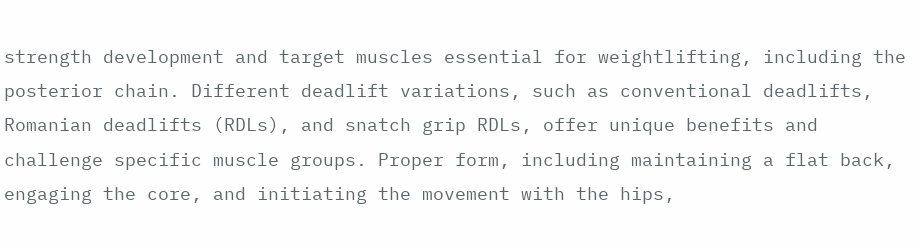strength development and target muscles essential for weightlifting, including the posterior chain. Different deadlift variations, such as conventional deadlifts, Romanian deadlifts (RDLs), and snatch grip RDLs, offer unique benefits and challenge specific muscle groups. Proper form, including maintaining a flat back, engaging the core, and initiating the movement with the hips,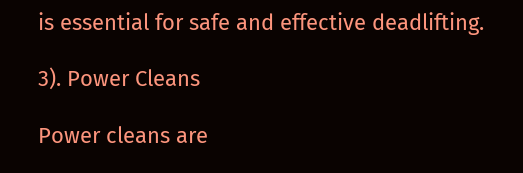is essential for safe and effective deadlifting.

3). Power Cleans

Power cleans are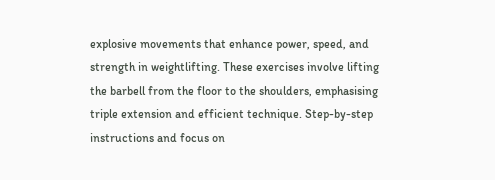explosive movements that enhance power, speed, and strength in weightlifting. These exercises involve lifting the barbell from the floor to the shoulders, emphasising triple extension and efficient technique. Step-by-step instructions and focus on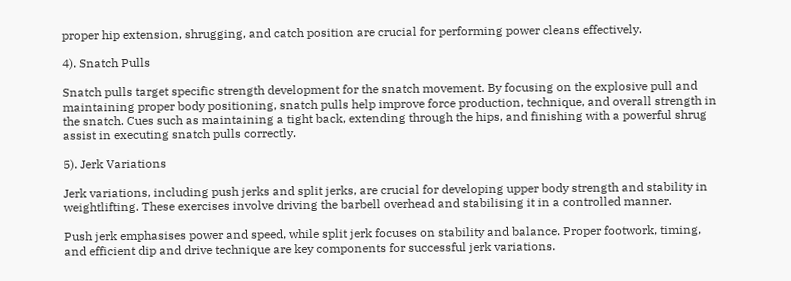proper hip extension, shrugging, and catch position are crucial for performing power cleans effectively.

4). Snatch Pulls

Snatch pulls target specific strength development for the snatch movement. By focusing on the explosive pull and maintaining proper body positioning, snatch pulls help improve force production, technique, and overall strength in the snatch. Cues such as maintaining a tight back, extending through the hips, and finishing with a powerful shrug assist in executing snatch pulls correctly.

5). Jerk Variations

Jerk variations, including push jerks and split jerks, are crucial for developing upper body strength and stability in weightlifting. These exercises involve driving the barbell overhead and stabilising it in a controlled manner.

Push jerk emphasises power and speed, while split jerk focuses on stability and balance. Proper footwork, timing, and efficient dip and drive technique are key components for successful jerk variations.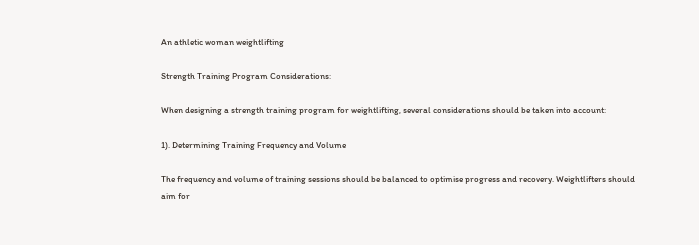An athletic woman weightlifting

Strength Training Program Considerations:

When designing a strength training program for weightlifting, several considerations should be taken into account:

1). Determining Training Frequency and Volume

The frequency and volume of training sessions should be balanced to optimise progress and recovery. Weightlifters should aim for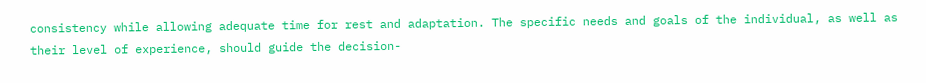consistency while allowing adequate time for rest and adaptation. The specific needs and goals of the individual, as well as their level of experience, should guide the decision-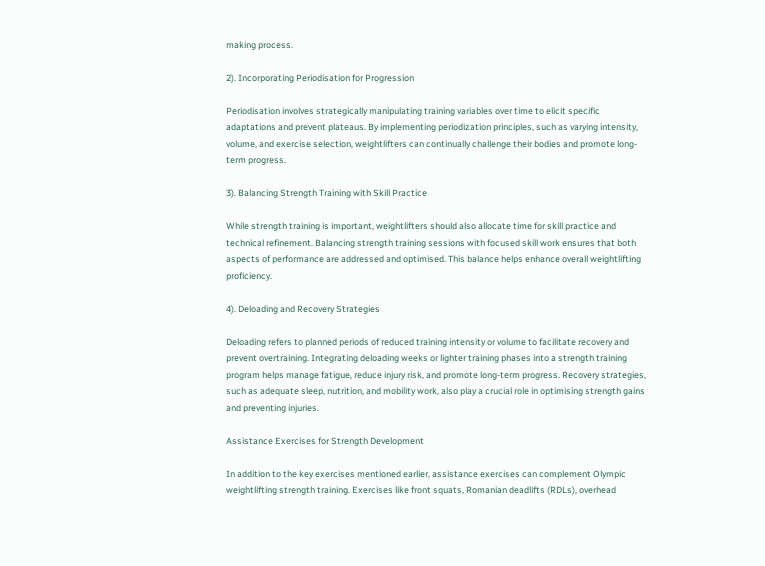making process.

2). Incorporating Periodisation for Progression

Periodisation involves strategically manipulating training variables over time to elicit specific adaptations and prevent plateaus. By implementing periodization principles, such as varying intensity, volume, and exercise selection, weightlifters can continually challenge their bodies and promote long-term progress.

3). Balancing Strength Training with Skill Practice

While strength training is important, weightlifters should also allocate time for skill practice and technical refinement. Balancing strength training sessions with focused skill work ensures that both aspects of performance are addressed and optimised. This balance helps enhance overall weightlifting proficiency.

4). Deloading and Recovery Strategies

Deloading refers to planned periods of reduced training intensity or volume to facilitate recovery and prevent overtraining. Integrating deloading weeks or lighter training phases into a strength training program helps manage fatigue, reduce injury risk, and promote long-term progress. Recovery strategies, such as adequate sleep, nutrition, and mobility work, also play a crucial role in optimising strength gains and preventing injuries.

Assistance Exercises for Strength Development

In addition to the key exercises mentioned earlier, assistance exercises can complement Olympic weightlifting strength training. Exercises like front squats, Romanian deadlifts (RDLs), overhead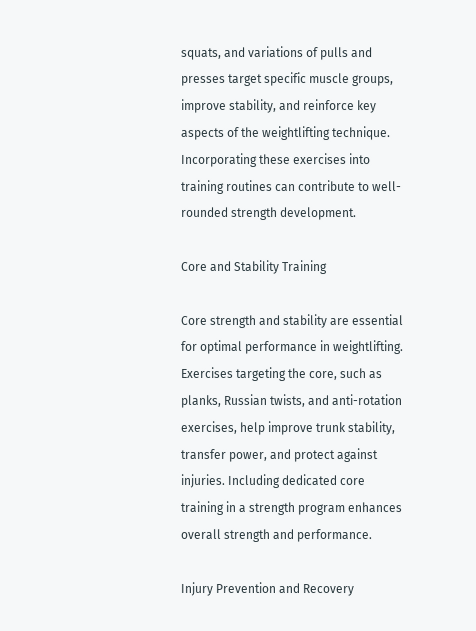squats, and variations of pulls and presses target specific muscle groups, improve stability, and reinforce key aspects of the weightlifting technique. Incorporating these exercises into training routines can contribute to well-rounded strength development.

Core and Stability Training

Core strength and stability are essential for optimal performance in weightlifting. Exercises targeting the core, such as planks, Russian twists, and anti-rotation exercises, help improve trunk stability, transfer power, and protect against injuries. Including dedicated core training in a strength program enhances overall strength and performance.

Injury Prevention and Recovery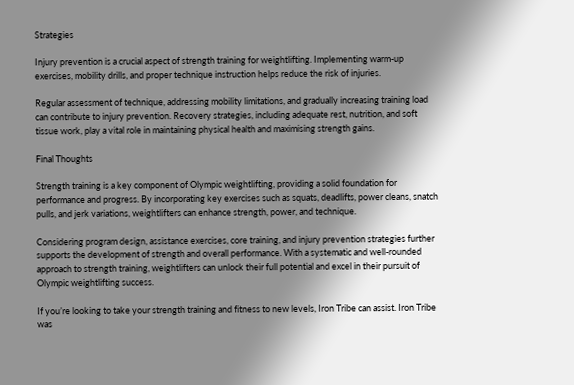Strategies

Injury prevention is a crucial aspect of strength training for weightlifting. Implementing warm-up exercises, mobility drills, and proper technique instruction helps reduce the risk of injuries.

Regular assessment of technique, addressing mobility limitations, and gradually increasing training load can contribute to injury prevention. Recovery strategies, including adequate rest, nutrition, and soft tissue work, play a vital role in maintaining physical health and maximising strength gains.

Final Thoughts

Strength training is a key component of Olympic weightlifting, providing a solid foundation for performance and progress. By incorporating key exercises such as squats, deadlifts, power cleans, snatch pulls, and jerk variations, weightlifters can enhance strength, power, and technique.

Considering program design, assistance exercises, core training, and injury prevention strategies further supports the development of strength and overall performance. With a systematic and well-rounded approach to strength training, weightlifters can unlock their full potential and excel in their pursuit of Olympic weightlifting success.

If you’re looking to take your strength training and fitness to new levels, Iron Tribe can assist. Iron Tribe was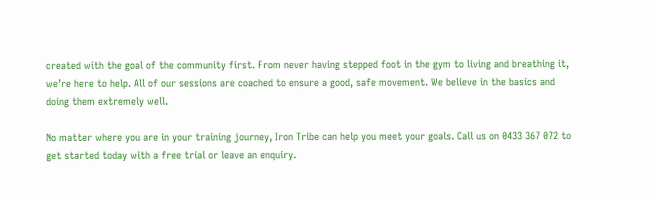created with the goal of the community first. From never having stepped foot in the gym to living and breathing it, we’re here to help. All of our sessions are coached to ensure a good, safe movement. We believe in the basics and doing them extremely well.

No matter where you are in your training journey, Iron Tribe can help you meet your goals. Call us on 0433 367 072 to get started today with a free trial or leave an enquiry.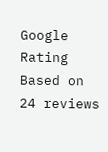Google Rating
Based on 24 reviews